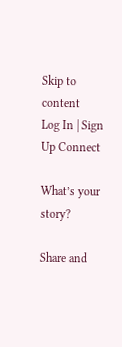Skip to content
Log In | Sign Up Connect

What’s your story?

Share and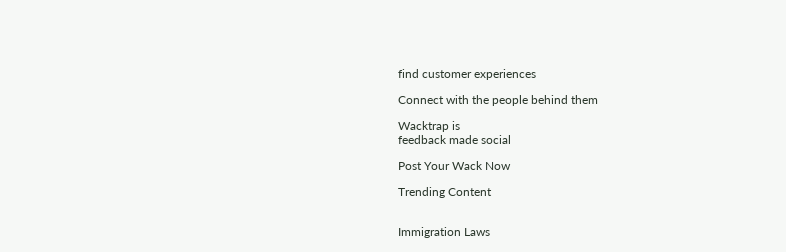find customer experiences

Connect with the people behind them

Wacktrap is
feedback made social

Post Your Wack Now

Trending Content


Immigration Laws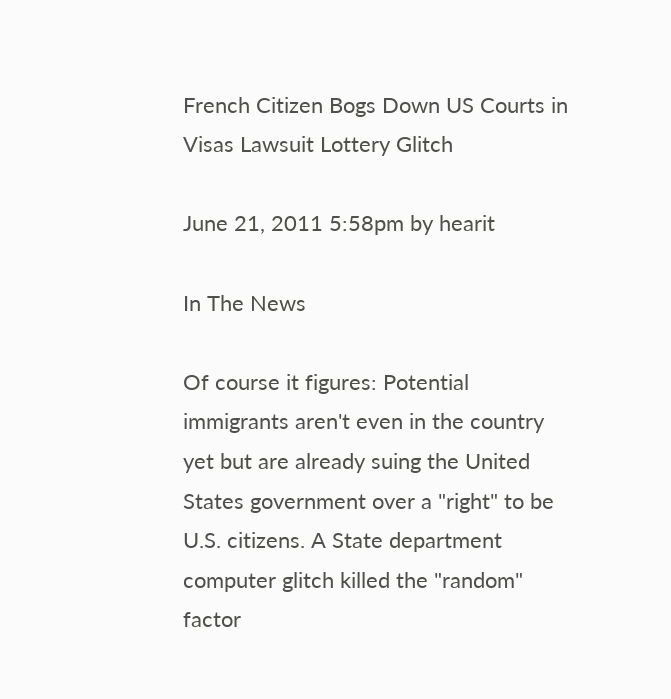French Citizen Bogs Down US Courts in Visas Lawsuit Lottery Glitch

June 21, 2011 5:58pm by hearit

In The News

Of course it figures: Potential immigrants aren't even in the country yet but are already suing the United States government over a "right" to be U.S. citizens. A State department computer glitch killed the "random" factor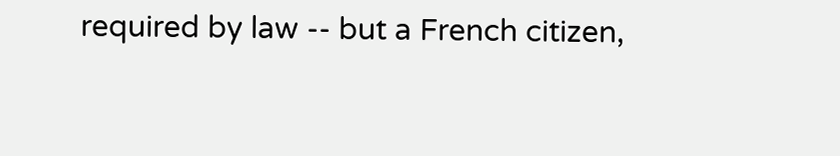required by law -- but a French citizen,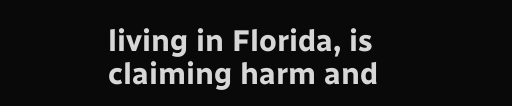living in Florida, is claiming harm and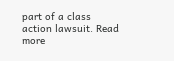part of a class action lawsuit. Read more